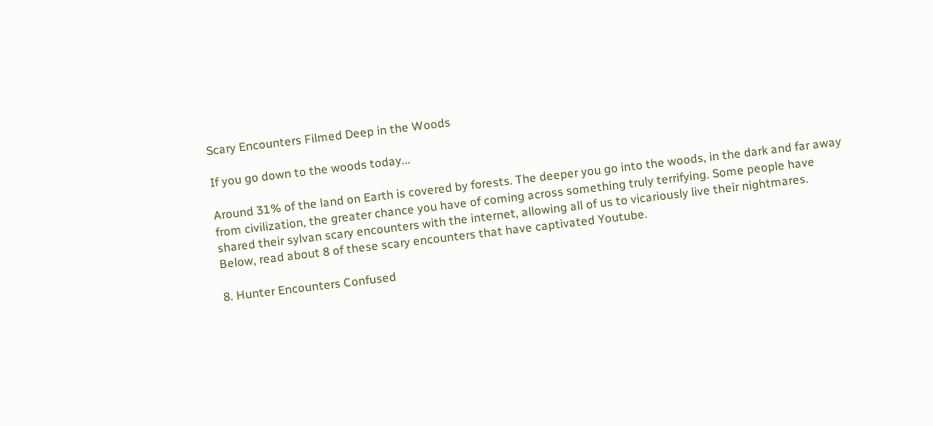Scary Encounters Filmed Deep in the Woods

If you go down to the woods today...

Around 31% of the land on Earth is covered by forests. The deeper you go into the woods, in the dark and far away from civilization, the greater chance you have of coming across something truly terrifying. Some people have shared their sylvan scary encounters with the internet, allowing all of us to vicariously live their nightmares. Below, read about 8 of these scary encounters that have captivated Youtube.

8. Hunter Encounters Confused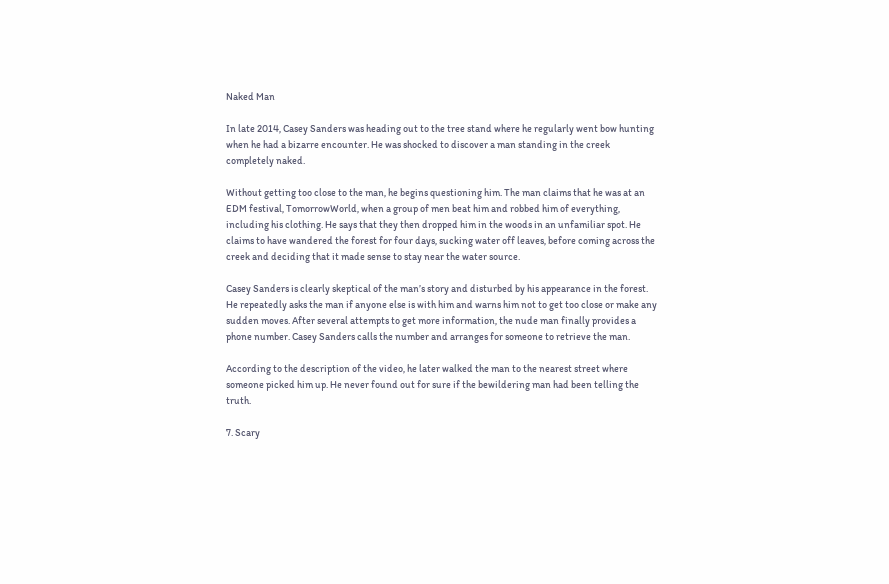Naked Man

In late 2014, Casey Sanders was heading out to the tree stand where he regularly went bow hunting when he had a bizarre encounter. He was shocked to discover a man standing in the creek completely naked.

Without getting too close to the man, he begins questioning him. The man claims that he was at an EDM festival, TomorrowWorld, when a group of men beat him and robbed him of everything, including his clothing. He says that they then dropped him in the woods in an unfamiliar spot. He claims to have wandered the forest for four days, sucking water off leaves, before coming across the creek and deciding that it made sense to stay near the water source.

Casey Sanders is clearly skeptical of the man’s story and disturbed by his appearance in the forest. He repeatedly asks the man if anyone else is with him and warns him not to get too close or make any sudden moves. After several attempts to get more information, the nude man finally provides a phone number. Casey Sanders calls the number and arranges for someone to retrieve the man.

According to the description of the video, he later walked the man to the nearest street where someone picked him up. He never found out for sure if the bewildering man had been telling the truth.

7. Scary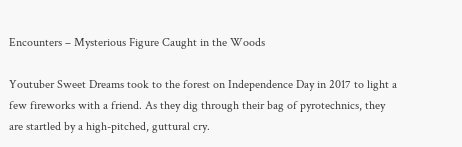Encounters – Mysterious Figure Caught in the Woods

Youtuber Sweet Dreams took to the forest on Independence Day in 2017 to light a few fireworks with a friend. As they dig through their bag of pyrotechnics, they are startled by a high-pitched, guttural cry.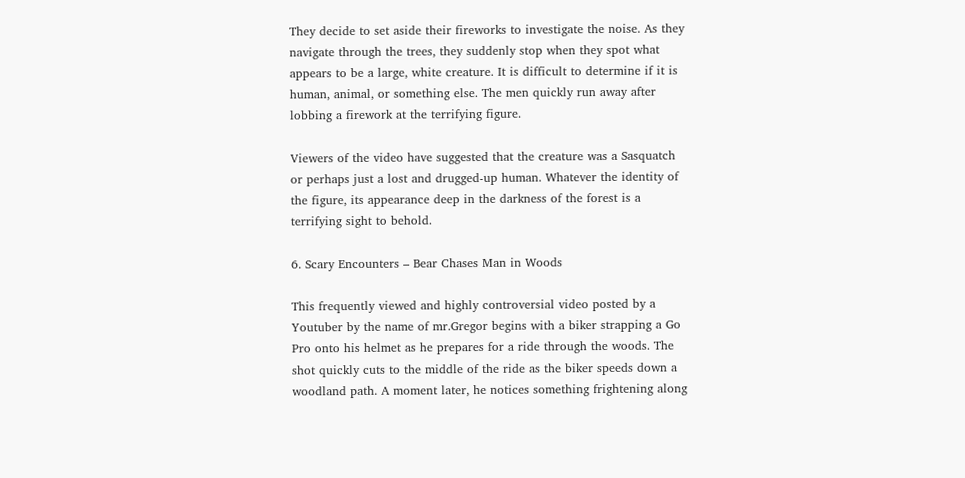They decide to set aside their fireworks to investigate the noise. As they navigate through the trees, they suddenly stop when they spot what appears to be a large, white creature. It is difficult to determine if it is human, animal, or something else. The men quickly run away after lobbing a firework at the terrifying figure.

Viewers of the video have suggested that the creature was a Sasquatch or perhaps just a lost and drugged-up human. Whatever the identity of the figure, its appearance deep in the darkness of the forest is a terrifying sight to behold.

6. Scary Encounters – Bear Chases Man in Woods

This frequently viewed and highly controversial video posted by a Youtuber by the name of mr.Gregor begins with a biker strapping a Go Pro onto his helmet as he prepares for a ride through the woods. The shot quickly cuts to the middle of the ride as the biker speeds down a woodland path. A moment later, he notices something frightening along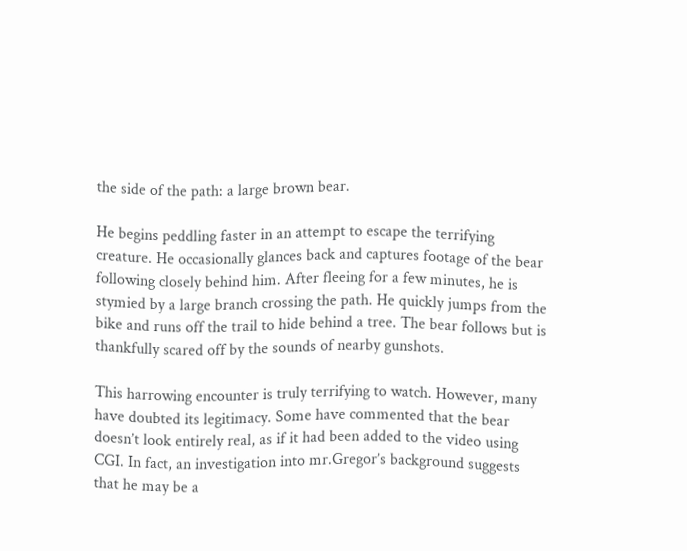the side of the path: a large brown bear.

He begins peddling faster in an attempt to escape the terrifying creature. He occasionally glances back and captures footage of the bear following closely behind him. After fleeing for a few minutes, he is stymied by a large branch crossing the path. He quickly jumps from the bike and runs off the trail to hide behind a tree. The bear follows but is thankfully scared off by the sounds of nearby gunshots.

This harrowing encounter is truly terrifying to watch. However, many have doubted its legitimacy. Some have commented that the bear doesn’t look entirely real, as if it had been added to the video using CGI. In fact, an investigation into mr.Gregor’s background suggests that he may be a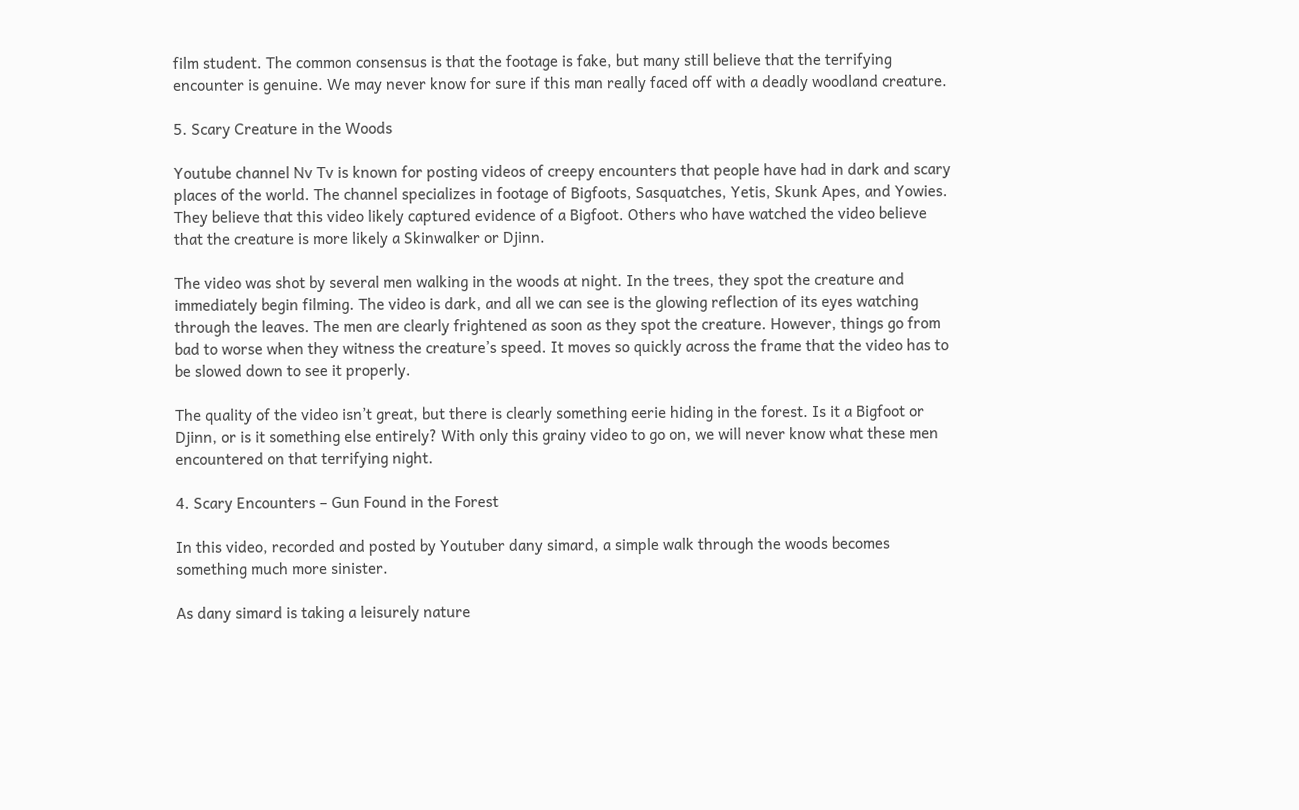film student. The common consensus is that the footage is fake, but many still believe that the terrifying encounter is genuine. We may never know for sure if this man really faced off with a deadly woodland creature.

5. Scary Creature in the Woods

Youtube channel Nv Tv is known for posting videos of creepy encounters that people have had in dark and scary places of the world. The channel specializes in footage of Bigfoots, Sasquatches, Yetis, Skunk Apes, and Yowies. They believe that this video likely captured evidence of a Bigfoot. Others who have watched the video believe that the creature is more likely a Skinwalker or Djinn.

The video was shot by several men walking in the woods at night. In the trees, they spot the creature and immediately begin filming. The video is dark, and all we can see is the glowing reflection of its eyes watching through the leaves. The men are clearly frightened as soon as they spot the creature. However, things go from bad to worse when they witness the creature’s speed. It moves so quickly across the frame that the video has to be slowed down to see it properly.

The quality of the video isn’t great, but there is clearly something eerie hiding in the forest. Is it a Bigfoot or Djinn, or is it something else entirely? With only this grainy video to go on, we will never know what these men encountered on that terrifying night.

4. Scary Encounters – Gun Found in the Forest

In this video, recorded and posted by Youtuber dany simard, a simple walk through the woods becomes something much more sinister.

As dany simard is taking a leisurely nature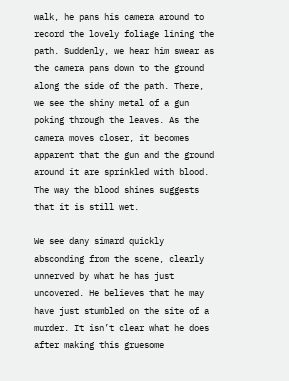walk, he pans his camera around to record the lovely foliage lining the path. Suddenly, we hear him swear as the camera pans down to the ground along the side of the path. There, we see the shiny metal of a gun poking through the leaves. As the camera moves closer, it becomes apparent that the gun and the ground around it are sprinkled with blood. The way the blood shines suggests that it is still wet.

We see dany simard quickly absconding from the scene, clearly unnerved by what he has just uncovered. He believes that he may have just stumbled on the site of a murder. It isn’t clear what he does after making this gruesome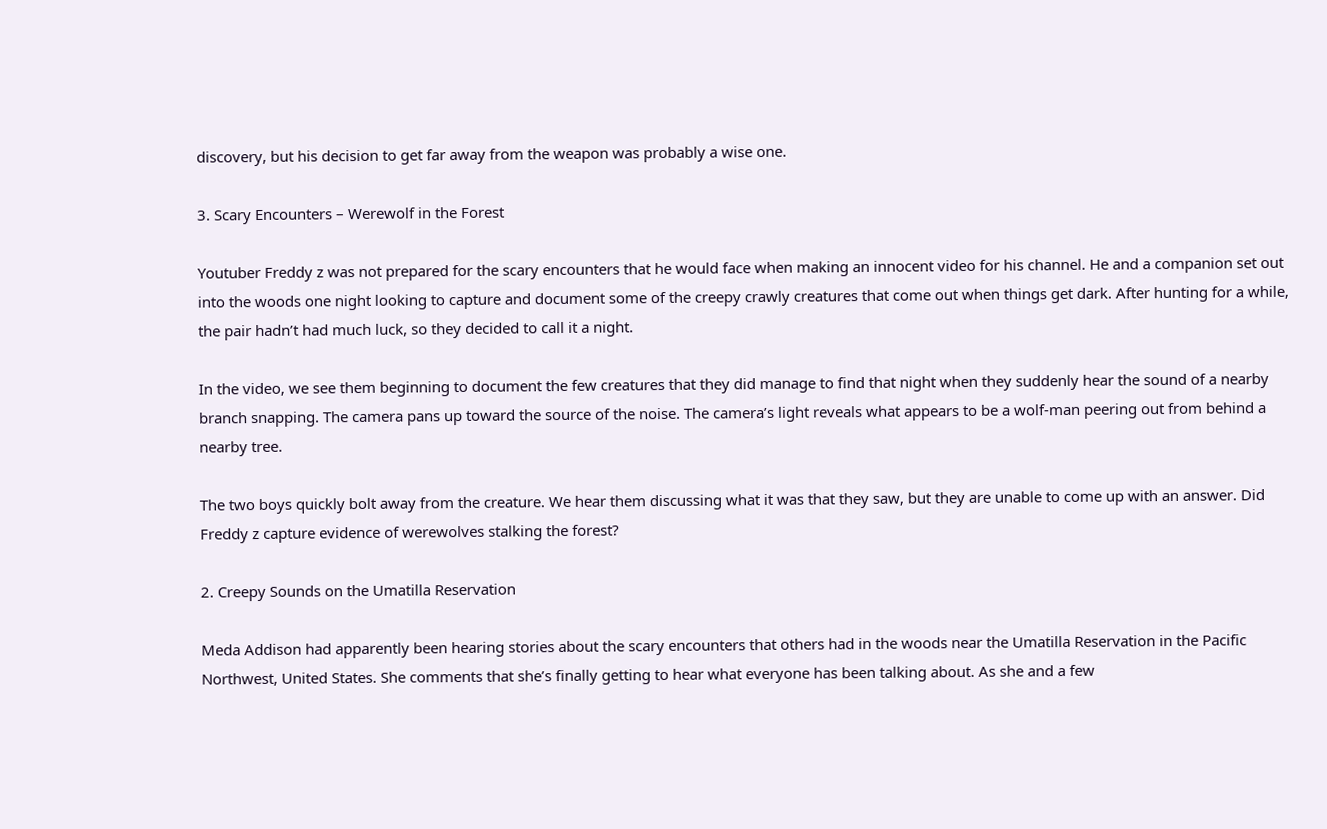discovery, but his decision to get far away from the weapon was probably a wise one.

3. Scary Encounters – Werewolf in the Forest

Youtuber Freddy z was not prepared for the scary encounters that he would face when making an innocent video for his channel. He and a companion set out into the woods one night looking to capture and document some of the creepy crawly creatures that come out when things get dark. After hunting for a while, the pair hadn’t had much luck, so they decided to call it a night.

In the video, we see them beginning to document the few creatures that they did manage to find that night when they suddenly hear the sound of a nearby branch snapping. The camera pans up toward the source of the noise. The camera’s light reveals what appears to be a wolf-man peering out from behind a nearby tree.

The two boys quickly bolt away from the creature. We hear them discussing what it was that they saw, but they are unable to come up with an answer. Did Freddy z capture evidence of werewolves stalking the forest?

2. Creepy Sounds on the Umatilla Reservation

Meda Addison had apparently been hearing stories about the scary encounters that others had in the woods near the Umatilla Reservation in the Pacific Northwest, United States. She comments that she’s finally getting to hear what everyone has been talking about. As she and a few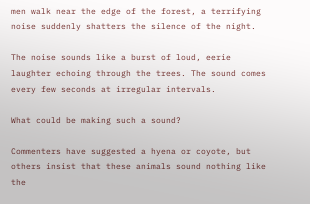men walk near the edge of the forest, a terrifying noise suddenly shatters the silence of the night.

The noise sounds like a burst of loud, eerie laughter echoing through the trees. The sound comes every few seconds at irregular intervals.

What could be making such a sound?

Commenters have suggested a hyena or coyote, but others insist that these animals sound nothing like the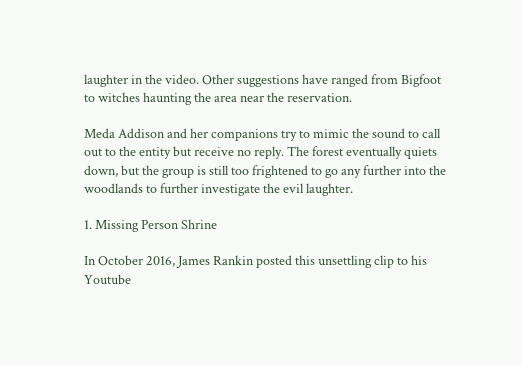laughter in the video. Other suggestions have ranged from Bigfoot to witches haunting the area near the reservation.

Meda Addison and her companions try to mimic the sound to call out to the entity but receive no reply. The forest eventually quiets down, but the group is still too frightened to go any further into the woodlands to further investigate the evil laughter.

1. Missing Person Shrine

In October 2016, James Rankin posted this unsettling clip to his Youtube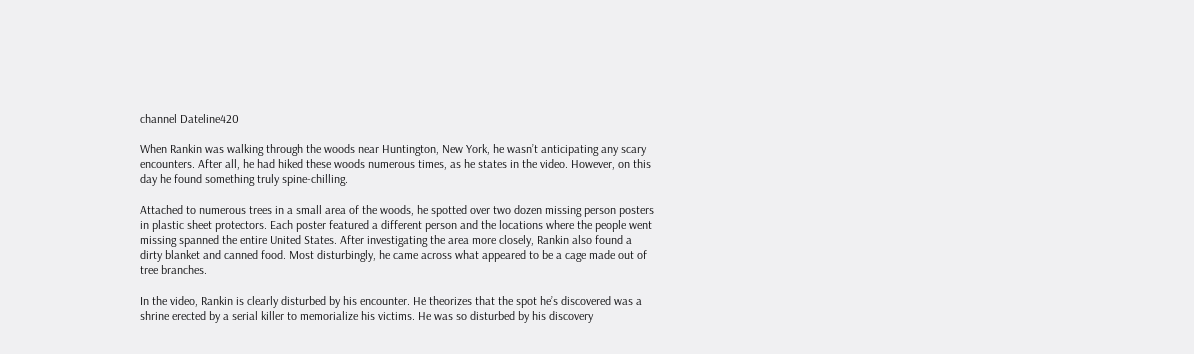channel Dateline420

When Rankin was walking through the woods near Huntington, New York, he wasn’t anticipating any scary encounters. After all, he had hiked these woods numerous times, as he states in the video. However, on this day he found something truly spine-chilling.

Attached to numerous trees in a small area of the woods, he spotted over two dozen missing person posters in plastic sheet protectors. Each poster featured a different person and the locations where the people went missing spanned the entire United States. After investigating the area more closely, Rankin also found a dirty blanket and canned food. Most disturbingly, he came across what appeared to be a cage made out of tree branches.

In the video, Rankin is clearly disturbed by his encounter. He theorizes that the spot he’s discovered was a shrine erected by a serial killer to memorialize his victims. He was so disturbed by his discovery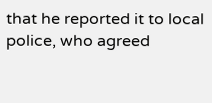that he reported it to local police, who agreed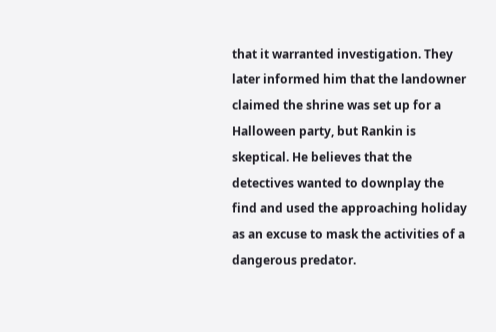that it warranted investigation. They later informed him that the landowner claimed the shrine was set up for a Halloween party, but Rankin is skeptical. He believes that the detectives wanted to downplay the find and used the approaching holiday as an excuse to mask the activities of a dangerous predator.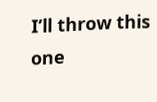I’ll throw this one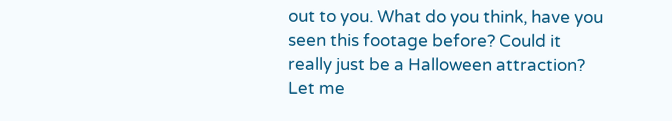out to you. What do you think, have you seen this footage before? Could it really just be a Halloween attraction? Let me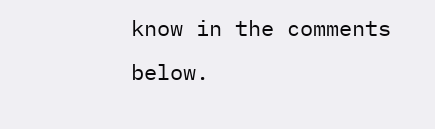know in the comments below.